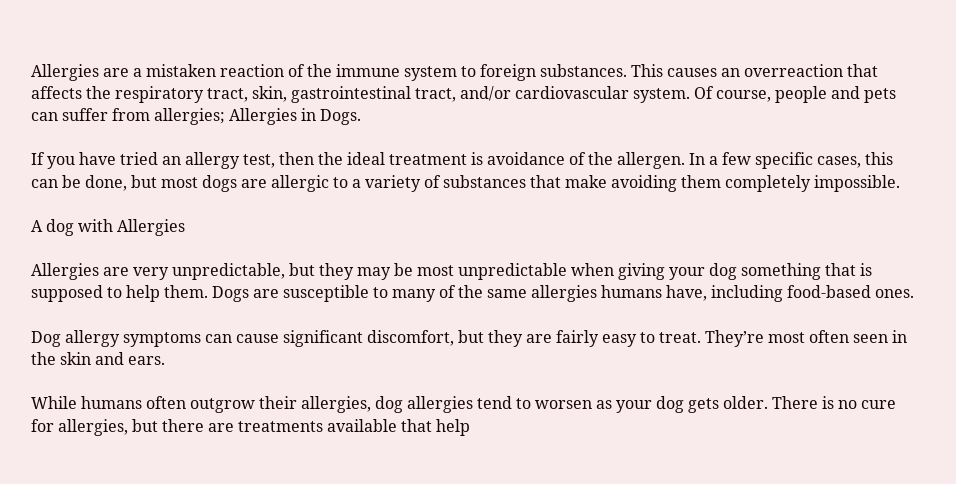Allergies are a mistaken reaction of the immune system to foreign substances. This causes an overreaction that affects the respiratory tract, skin, gastrointestinal tract, and/or cardiovascular system. Of course, people and pets can suffer from allergies; Allergies in Dogs.

If you have tried an allergy test, then the ideal treatment is avoidance of the allergen. In a few specific cases, this can be done, but most dogs are allergic to a variety of substances that make avoiding them completely impossible.

A dog with Allergies

Allergies are very unpredictable, but they may be most unpredictable when giving your dog something that is supposed to help them. Dogs are susceptible to many of the same allergies humans have, including food-based ones.

Dog allergy symptoms can cause significant discomfort, but they are fairly easy to treat. They’re most often seen in the skin and ears.

While humans often outgrow their allergies, dog allergies tend to worsen as your dog gets older. There is no cure for allergies, but there are treatments available that help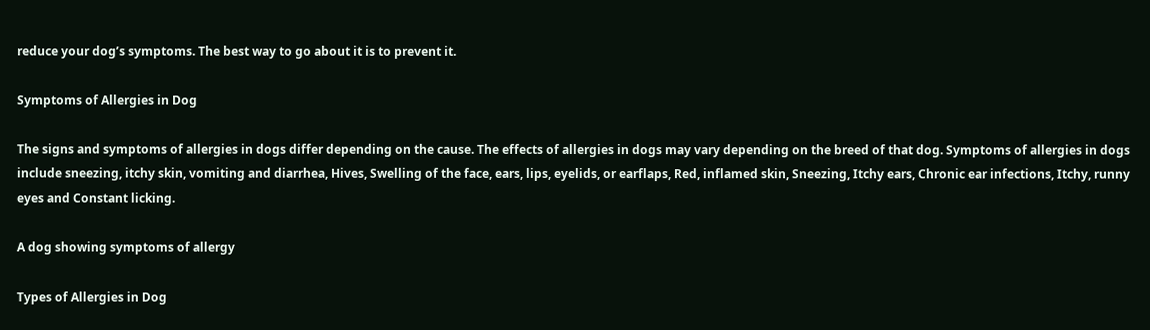reduce your dog’s symptoms. The best way to go about it is to prevent it.

Symptoms of Allergies in Dog

The signs and symptoms of allergies in dogs differ depending on the cause. The effects of allergies in dogs may vary depending on the breed of that dog. Symptoms of allergies in dogs include sneezing, itchy skin, vomiting and diarrhea, Hives, Swelling of the face, ears, lips, eyelids, or earflaps, Red, inflamed skin, Sneezing, Itchy ears, Chronic ear infections, Itchy, runny eyes and Constant licking.

A dog showing symptoms of allergy

Types of Allergies in Dog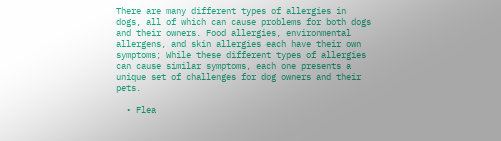There are many different types of allergies in dogs, all of which can cause problems for both dogs and their owners. Food allergies, environmental allergens, and skin allergies each have their own symptoms; While these different types of allergies can cause similar symptoms, each one presents a unique set of challenges for dog owners and their pets.

  • Flea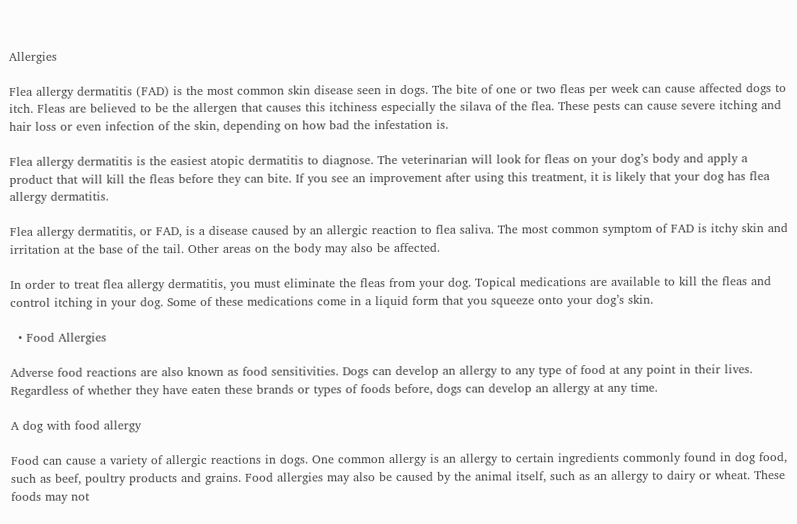Allergies

Flea allergy dermatitis (FAD) is the most common skin disease seen in dogs. The bite of one or two fleas per week can cause affected dogs to itch. Fleas are believed to be the allergen that causes this itchiness especially the silava of the flea. These pests can cause severe itching and hair loss or even infection of the skin, depending on how bad the infestation is.

Flea allergy dermatitis is the easiest atopic dermatitis to diagnose. The veterinarian will look for fleas on your dog’s body and apply a product that will kill the fleas before they can bite. If you see an improvement after using this treatment, it is likely that your dog has flea allergy dermatitis.

Flea allergy dermatitis, or FAD, is a disease caused by an allergic reaction to flea saliva. The most common symptom of FAD is itchy skin and irritation at the base of the tail. Other areas on the body may also be affected.

In order to treat flea allergy dermatitis, you must eliminate the fleas from your dog. Topical medications are available to kill the fleas and control itching in your dog. Some of these medications come in a liquid form that you squeeze onto your dog’s skin.

  • Food Allergies

Adverse food reactions are also known as food sensitivities. Dogs can develop an allergy to any type of food at any point in their lives. Regardless of whether they have eaten these brands or types of foods before, dogs can develop an allergy at any time.

A dog with food allergy

Food can cause a variety of allergic reactions in dogs. One common allergy is an allergy to certain ingredients commonly found in dog food, such as beef, poultry products and grains. Food allergies may also be caused by the animal itself, such as an allergy to dairy or wheat. These foods may not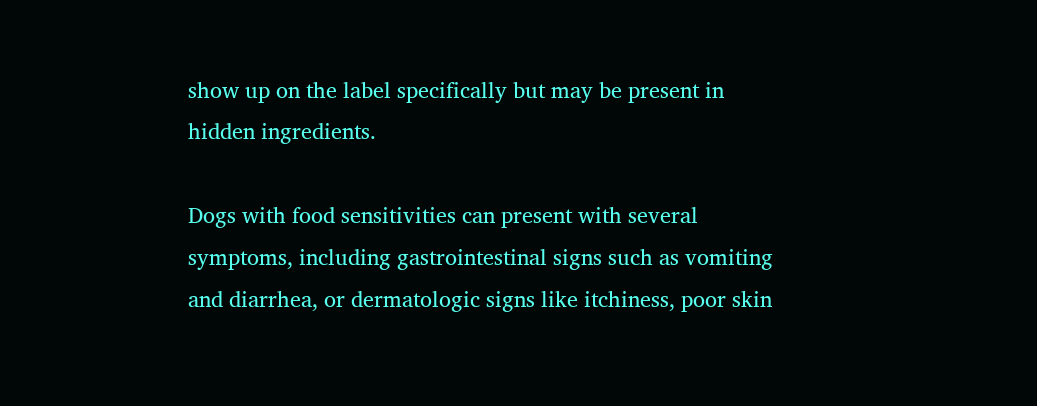show up on the label specifically but may be present in hidden ingredients.

Dogs with food sensitivities can present with several symptoms, including gastrointestinal signs such as vomiting and diarrhea, or dermatologic signs like itchiness, poor skin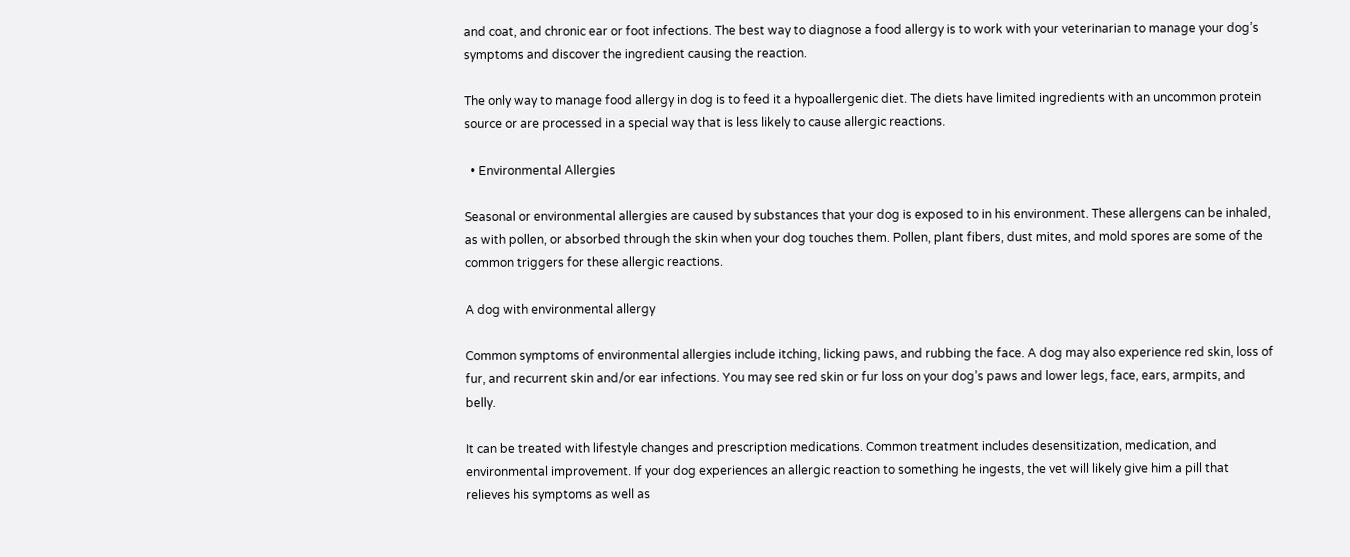and coat, and chronic ear or foot infections. The best way to diagnose a food allergy is to work with your veterinarian to manage your dog’s symptoms and discover the ingredient causing the reaction.

The only way to manage food allergy in dog is to feed it a hypoallergenic diet. The diets have limited ingredients with an uncommon protein source or are processed in a special way that is less likely to cause allergic reactions.

  • Environmental Allergies

Seasonal or environmental allergies are caused by substances that your dog is exposed to in his environment. These allergens can be inhaled, as with pollen, or absorbed through the skin when your dog touches them. Pollen, plant fibers, dust mites, and mold spores are some of the common triggers for these allergic reactions.

A dog with environmental allergy

Common symptoms of environmental allergies include itching, licking paws, and rubbing the face. A dog may also experience red skin, loss of fur, and recurrent skin and/or ear infections. You may see red skin or fur loss on your dog’s paws and lower legs, face, ears, armpits, and belly.

It can be treated with lifestyle changes and prescription medications. Common treatment includes desensitization, medication, and environmental improvement. If your dog experiences an allergic reaction to something he ingests, the vet will likely give him a pill that relieves his symptoms as well as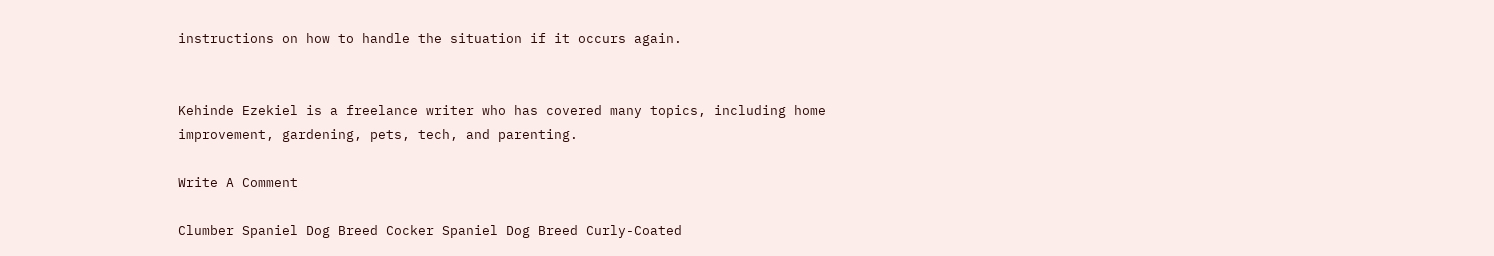instructions on how to handle the situation if it occurs again.


Kehinde Ezekiel is a freelance writer who has covered many topics, including home improvement, gardening, pets, tech, and parenting.

Write A Comment

Clumber Spaniel Dog Breed Cocker Spaniel Dog Breed Curly-Coated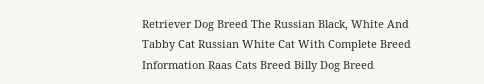Retriever Dog Breed The Russian Black, White And Tabby Cat Russian White Cat With Complete Breed Information Raas Cats Breed Billy Dog Breed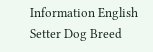Information English Setter Dog Breed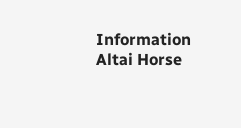Information Altai Horse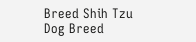Breed Shih Tzu Dog Breed